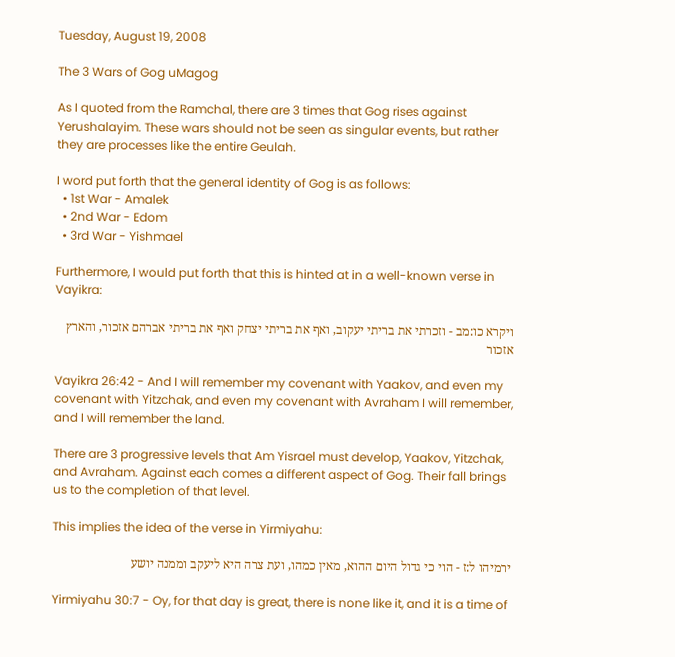Tuesday, August 19, 2008

The 3 Wars of Gog uMagog

As I quoted from the Ramchal, there are 3 times that Gog rises against Yerushalayim. These wars should not be seen as singular events, but rather they are processes like the entire Geulah.

I word put forth that the general identity of Gog is as follows:
  • 1st War - Amalek
  • 2nd War - Edom
  • 3rd War - Yishmael

Furthermore, I would put forth that this is hinted at in a well-known verse in Vayikra:

ויקרא כו:מב - וזכרתי את בריתי יעקוב, ואף את בריתי יצחק ואף את בריתי אברהם אזכור, והארץ אזכור

Vayikra 26:42 - And I will remember my covenant with Yaakov, and even my covenant with Yitzchak, and even my covenant with Avraham I will remember, and I will remember the land.

There are 3 progressive levels that Am Yisrael must develop, Yaakov, Yitzchak, and Avraham. Against each comes a different aspect of Gog. Their fall brings us to the completion of that level.

This implies the idea of the verse in Yirmiyahu:

ירמיהו ל:ז - הוי כי גדול היום ההוא, מאין כמהו, ועת צרה היא ליעקב וממנה יושע

Yirmiyahu 30:7 - Oy, for that day is great, there is none like it, and it is a time of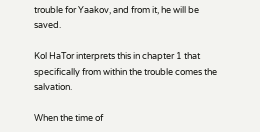trouble for Yaakov, and from it, he will be saved.

Kol HaTor interprets this in chapter 1 that specifically from within the trouble comes the salvation.

When the time of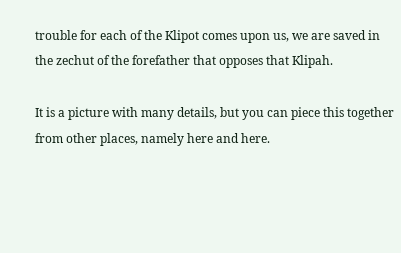trouble for each of the Klipot comes upon us, we are saved in the zechut of the forefather that opposes that Klipah.

It is a picture with many details, but you can piece this together from other places, namely here and here.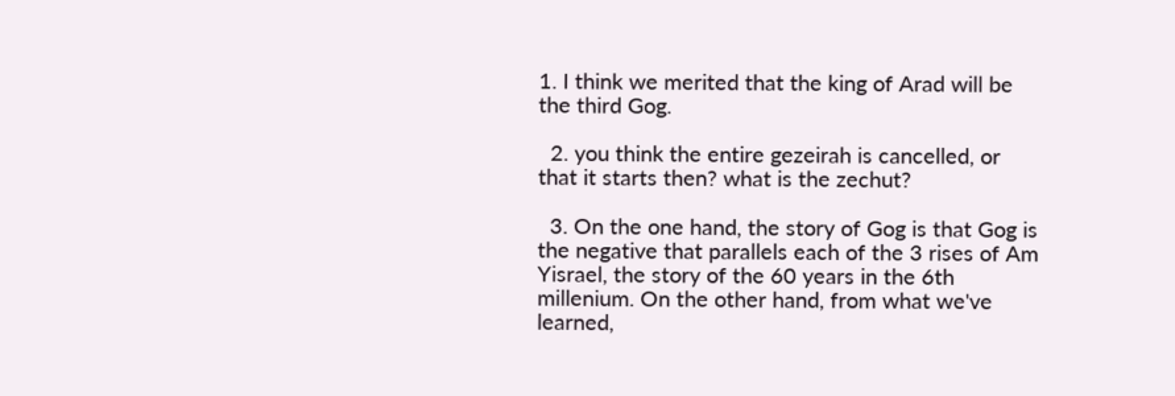1. I think we merited that the king of Arad will be the third Gog.

  2. you think the entire gezeirah is cancelled, or that it starts then? what is the zechut?

  3. On the one hand, the story of Gog is that Gog is the negative that parallels each of the 3 rises of Am Yisrael, the story of the 60 years in the 6th millenium. On the other hand, from what we've learned,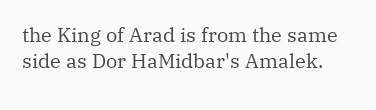the King of Arad is from the same side as Dor HaMidbar's Amalek.